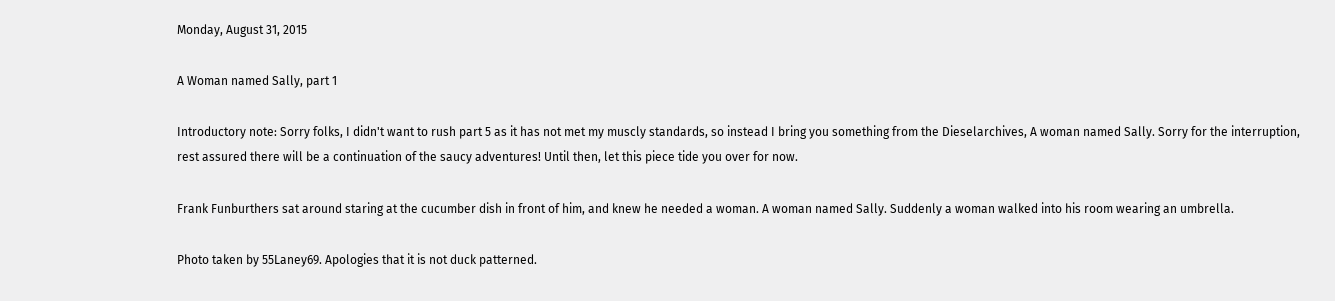Monday, August 31, 2015

A Woman named Sally, part 1

Introductory note: Sorry folks, I didn't want to rush part 5 as it has not met my muscly standards, so instead I bring you something from the Dieselarchives, A woman named Sally. Sorry for the interruption, rest assured there will be a continuation of the saucy adventures! Until then, let this piece tide you over for now.

Frank Funburthers sat around staring at the cucumber dish in front of him, and knew he needed a woman. A woman named Sally. Suddenly a woman walked into his room wearing an umbrella.

Photo taken by 55Laney69. Apologies that it is not duck patterned.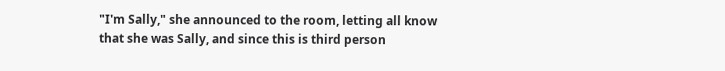"I'm Sally," she announced to the room, letting all know that she was Sally, and since this is third person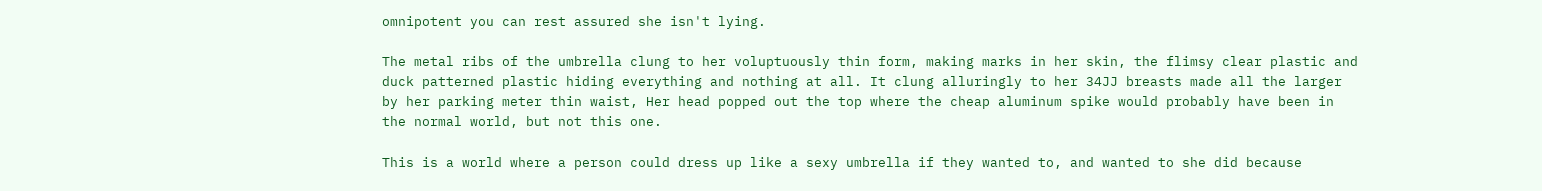omnipotent you can rest assured she isn't lying.

The metal ribs of the umbrella clung to her voluptuously thin form, making marks in her skin, the flimsy clear plastic and duck patterned plastic hiding everything and nothing at all. It clung alluringly to her 34JJ breasts made all the larger by her parking meter thin waist, Her head popped out the top where the cheap aluminum spike would probably have been in the normal world, but not this one.

This is a world where a person could dress up like a sexy umbrella if they wanted to, and wanted to she did because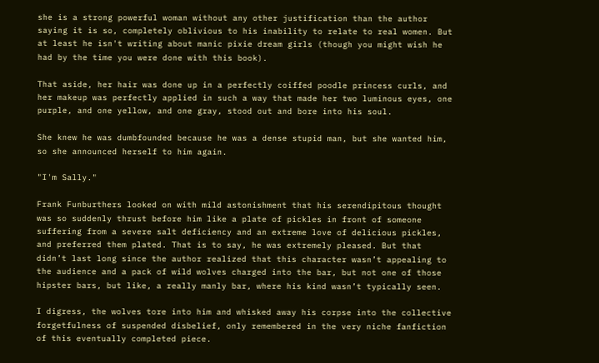she is a strong powerful woman without any other justification than the author saying it is so, completely oblivious to his inability to relate to real women. But at least he isn't writing about manic pixie dream girls (though you might wish he had by the time you were done with this book).

That aside, her hair was done up in a perfectly coiffed poodle princess curls, and her makeup was perfectly applied in such a way that made her two luminous eyes, one purple, and one yellow, and one gray, stood out and bore into his soul.

She knew he was dumbfounded because he was a dense stupid man, but she wanted him, so she announced herself to him again.

"I'm Sally."

Frank Funburthers looked on with mild astonishment that his serendipitous thought was so suddenly thrust before him like a plate of pickles in front of someone suffering from a severe salt deficiency and an extreme love of delicious pickles, and preferred them plated. That is to say, he was extremely pleased. But that didn’t last long since the author realized that this character wasn’t appealing to the audience and a pack of wild wolves charged into the bar, but not one of those hipster bars, but like, a really manly bar, where his kind wasn’t typically seen.

I digress, the wolves tore into him and whisked away his corpse into the collective forgetfulness of suspended disbelief, only remembered in the very niche fanfiction of this eventually completed piece.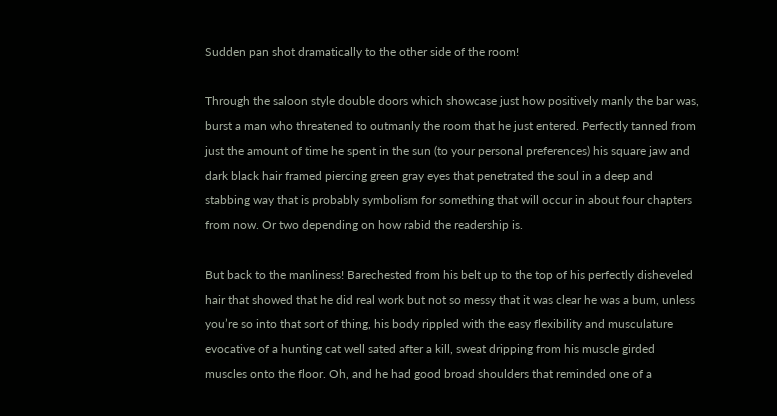Sudden pan shot dramatically to the other side of the room!

Through the saloon style double doors which showcase just how positively manly the bar was, burst a man who threatened to outmanly the room that he just entered. Perfectly tanned from just the amount of time he spent in the sun (to your personal preferences) his square jaw and dark black hair framed piercing green gray eyes that penetrated the soul in a deep and stabbing way that is probably symbolism for something that will occur in about four chapters from now. Or two depending on how rabid the readership is.

But back to the manliness! Barechested from his belt up to the top of his perfectly disheveled hair that showed that he did real work but not so messy that it was clear he was a bum, unless you’re so into that sort of thing, his body rippled with the easy flexibility and musculature evocative of a hunting cat well sated after a kill, sweat dripping from his muscle girded muscles onto the floor. Oh, and he had good broad shoulders that reminded one of a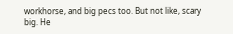workhorse, and big pecs too. But not like, scary big. He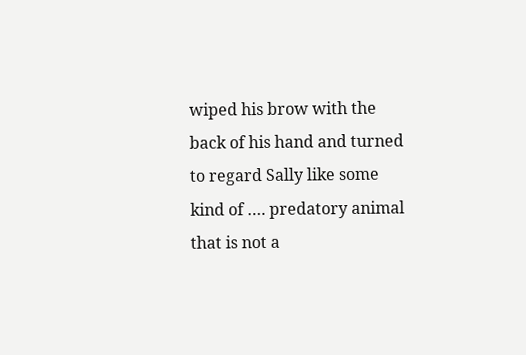wiped his brow with the back of his hand and turned to regard Sally like some kind of …. predatory animal that is not a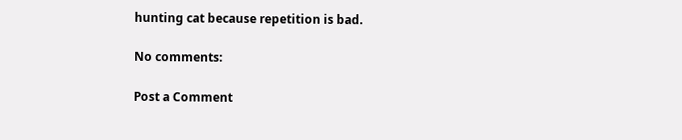hunting cat because repetition is bad.

No comments:

Post a Comment